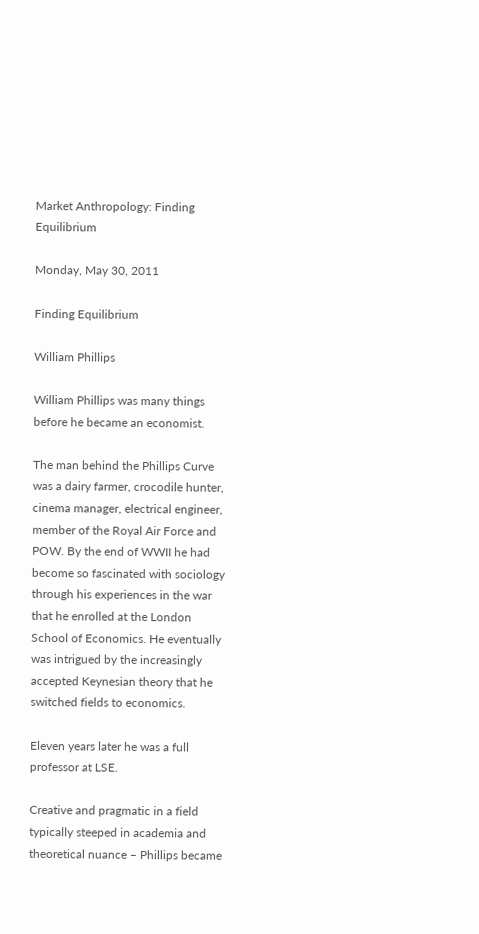Market Anthropology: Finding Equilibrium

Monday, May 30, 2011

Finding Equilibrium

William Phillips

William Phillips was many things before he became an economist.

The man behind the Phillips Curve was a dairy farmer, crocodile hunter, cinema manager, electrical engineer, member of the Royal Air Force and POW. By the end of WWII he had become so fascinated with sociology through his experiences in the war that he enrolled at the London School of Economics. He eventually was intrigued by the increasingly accepted Keynesian theory that he switched fields to economics.

Eleven years later he was a full professor at LSE.

Creative and pragmatic in a field typically steeped in academia and theoretical nuance – Phillips became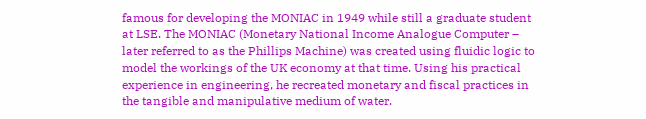famous for developing the MONIAC in 1949 while still a graduate student at LSE. The MONIAC (Monetary National Income Analogue Computer – later referred to as the Phillips Machine) was created using fluidic logic to model the workings of the UK economy at that time. Using his practical experience in engineering, he recreated monetary and fiscal practices in the tangible and manipulative medium of water.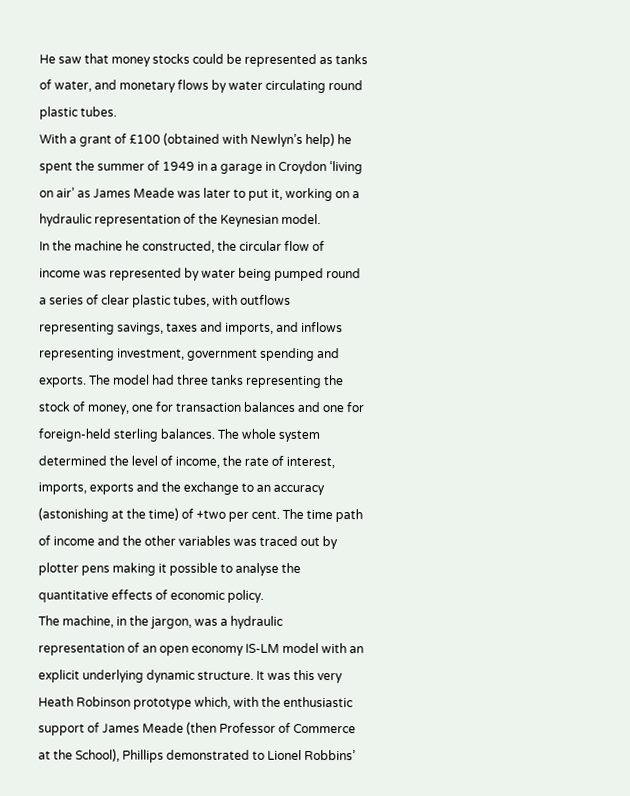He saw that money stocks could be represented as tanks of water, and monetary flows by water circulating round plastic tubes.
With a grant of £100 (obtained with Newlyn’s help) he spent the summer of 1949 in a garage in Croydon ‘living on air’ as James Meade was later to put it, working on a hydraulic representation of the Keynesian model.
In the machine he constructed, the circular flow of income was represented by water being pumped round a series of clear plastic tubes, with outflows representing savings, taxes and imports, and inflows representing investment, government spending and exports. The model had three tanks representing the stock of money, one for transaction balances and one for foreign-held sterling balances. The whole system determined the level of income, the rate of interest, imports, exports and the exchange to an accuracy (astonishing at the time) of +two per cent. The time path of income and the other variables was traced out by plotter pens making it possible to analyse the quantitative effects of economic policy.
The machine, in the jargon, was a hydraulic representation of an open economy IS-LM model with an explicit underlying dynamic structure. It was this very Heath Robinson prototype which, with the enthusiastic support of James Meade (then Professor of Commerce at the School), Phillips demonstrated to Lionel Robbins’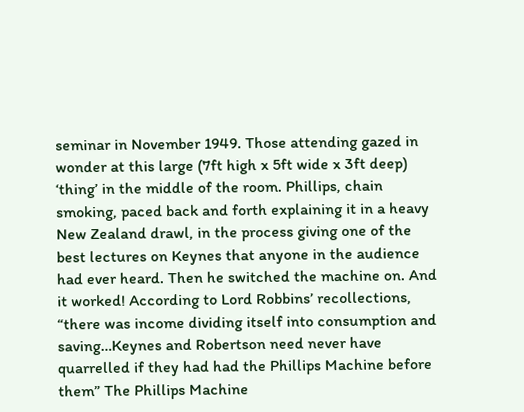seminar in November 1949. Those attending gazed in wonder at this large (7ft high x 5ft wide x 3ft deep) ‘thing’ in the middle of the room. Phillips, chain smoking, paced back and forth explaining it in a heavy New Zealand drawl, in the process giving one of the best lectures on Keynes that anyone in the audience had ever heard. Then he switched the machine on. And it worked! According to Lord Robbins’ recollections, “there was income dividing itself into consumption and saving…Keynes and Robertson need never have quarrelled if they had had the Phillips Machine before them” The Phillips Machine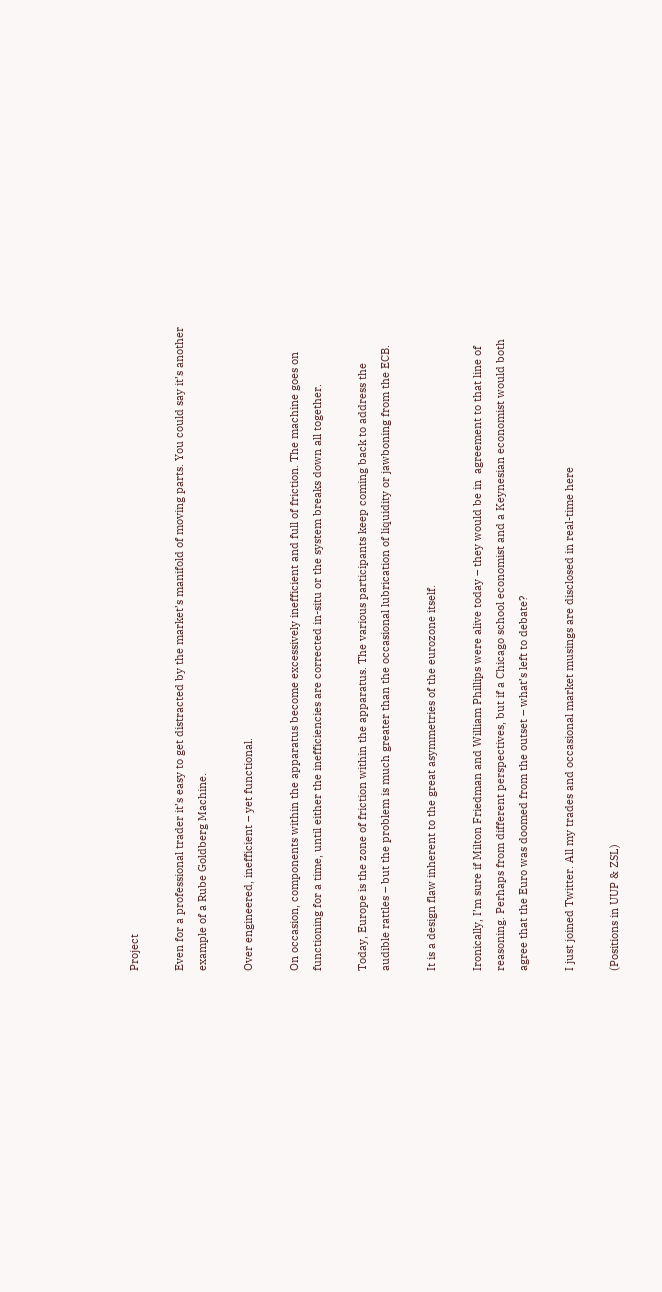Project

Even for a professional trader it’s easy to get distracted by the market’s manifold of moving parts. You could say it’s another example of a Rube Goldberg Machine.

Over engineered, inefficient – yet functional.

On occasion, components within the apparatus become excessively inefficient and full of friction. The machine goes on functioning for a time, until either the inefficiencies are corrected in-situ or the system breaks down all together.

Today, Europe is the zone of friction within the apparatus. The various participants keep coming back to address the audible rattles – but the problem is much greater than the occasional lubrication of liquidity or jawboning from the ECB.

It is a design flaw inherent to the great asymmetries of the eurozone itself.

Ironically, I’m sure if Milton Friedman and William Phillips were alive today – they would be in  agreement to that line of reasoning. Perhaps from different perspectives, but if a Chicago school economist and a Keynesian economist would both agree that the Euro was doomed from the outset – what’s left to debate?

I just joined Twitter. All my trades and occasional market musings are disclosed in real-time here

(Positions in UUP & ZSL)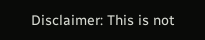Disclaimer: This is not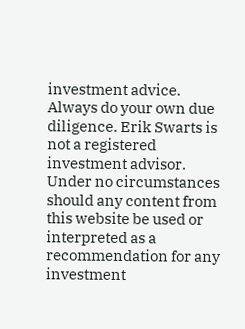investment advice. Always do your own due diligence. Erik Swarts is not a registered investment advisor. Under no circumstances should any content from this website be used or interpreted as a recommendation for any investment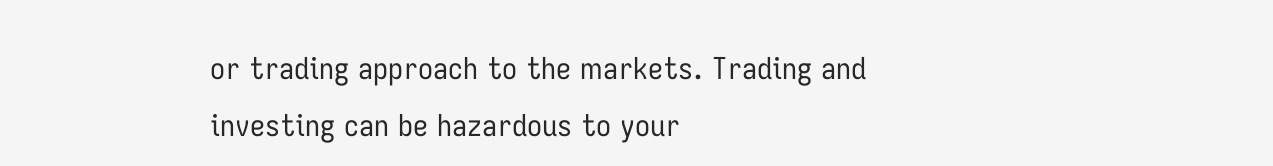or trading approach to the markets. Trading and investing can be hazardous to your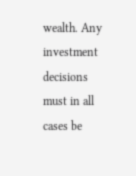wealth. Any investment decisions must in all cases be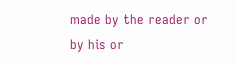made by the reader or by his or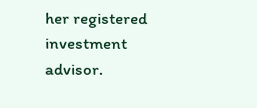her registered investment advisor.